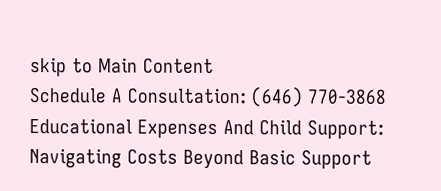skip to Main Content
Schedule A Consultation: (646) 770-3868
Educational Expenses And Child Support: Navigating Costs Beyond Basic Support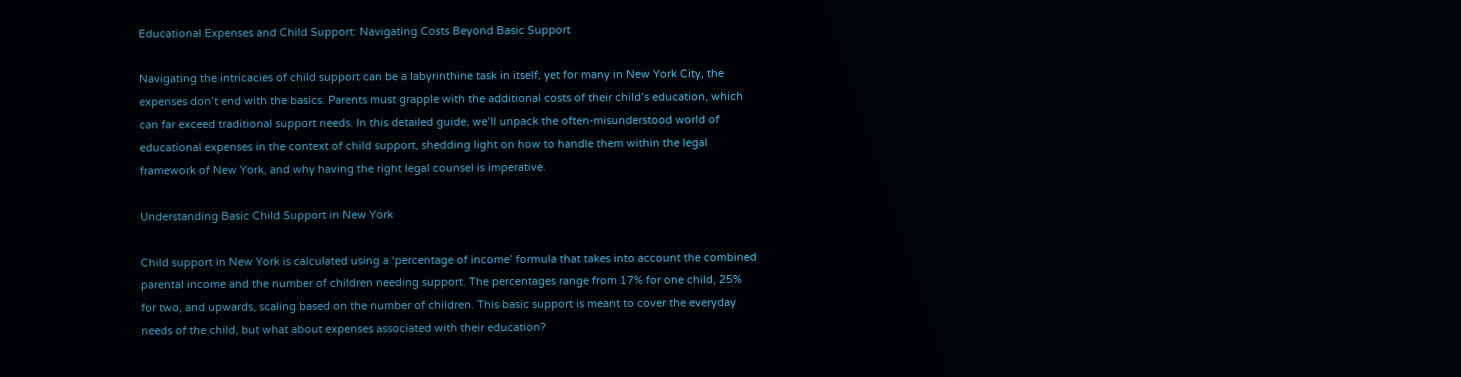Educational Expenses and Child Support: Navigating Costs Beyond Basic Support

Navigating the intricacies of child support can be a labyrinthine task in itself, yet for many in New York City, the expenses don’t end with the basics. Parents must grapple with the additional costs of their child’s education, which can far exceed traditional support needs. In this detailed guide, we’ll unpack the often-misunderstood world of educational expenses in the context of child support, shedding light on how to handle them within the legal framework of New York, and why having the right legal counsel is imperative.

Understanding Basic Child Support in New York

Child support in New York is calculated using a ‘percentage of income’ formula that takes into account the combined parental income and the number of children needing support. The percentages range from 17% for one child, 25% for two, and upwards, scaling based on the number of children. This basic support is meant to cover the everyday needs of the child, but what about expenses associated with their education?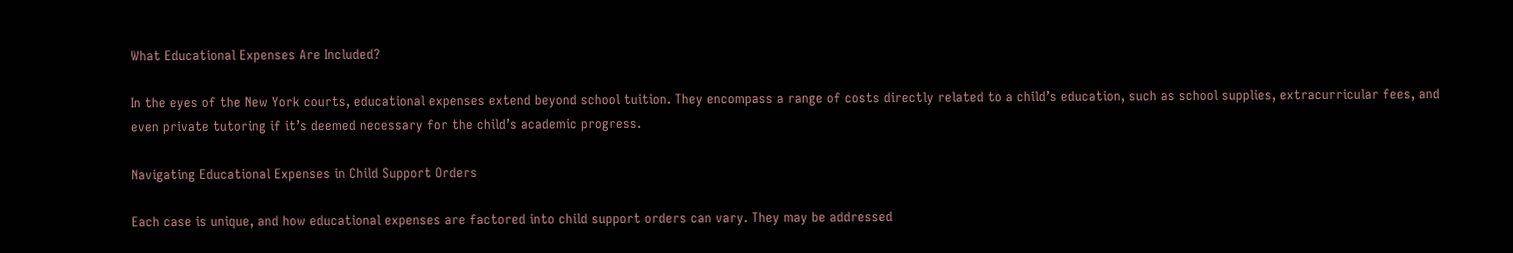What Educational Expenses Are Included?

In the eyes of the New York courts, educational expenses extend beyond school tuition. They encompass a range of costs directly related to a child’s education, such as school supplies, extracurricular fees, and even private tutoring if it’s deemed necessary for the child’s academic progress.

Navigating Educational Expenses in Child Support Orders

Each case is unique, and how educational expenses are factored into child support orders can vary. They may be addressed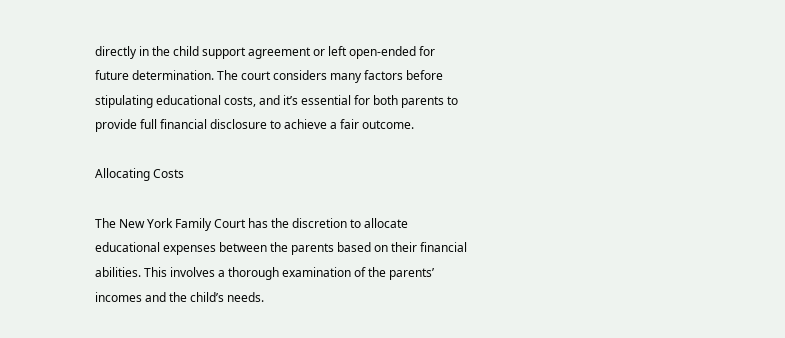directly in the child support agreement or left open-ended for future determination. The court considers many factors before stipulating educational costs, and it’s essential for both parents to provide full financial disclosure to achieve a fair outcome.

Allocating Costs

The New York Family Court has the discretion to allocate educational expenses between the parents based on their financial abilities. This involves a thorough examination of the parents’ incomes and the child’s needs.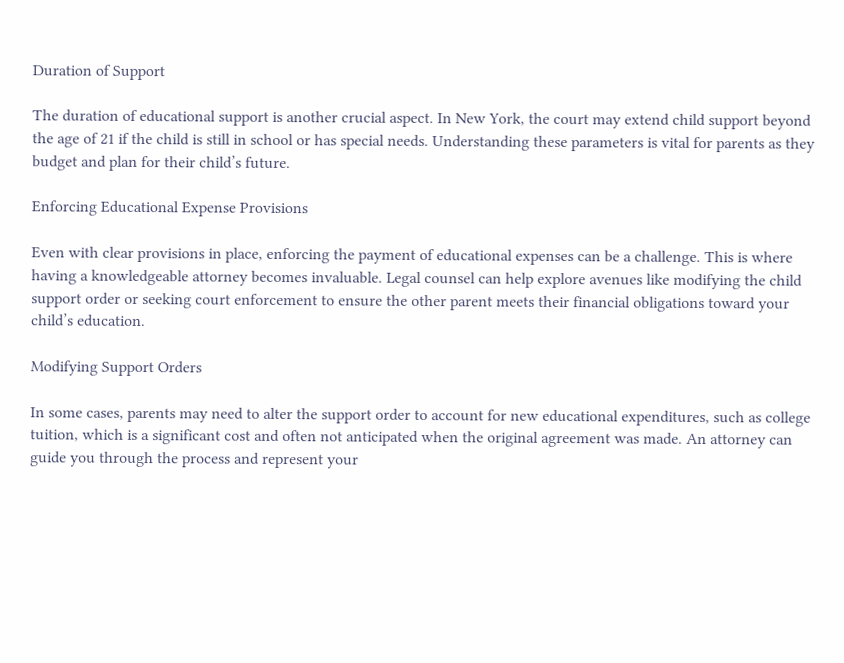Duration of Support

The duration of educational support is another crucial aspect. In New York, the court may extend child support beyond the age of 21 if the child is still in school or has special needs. Understanding these parameters is vital for parents as they budget and plan for their child’s future.

Enforcing Educational Expense Provisions

Even with clear provisions in place, enforcing the payment of educational expenses can be a challenge. This is where having a knowledgeable attorney becomes invaluable. Legal counsel can help explore avenues like modifying the child support order or seeking court enforcement to ensure the other parent meets their financial obligations toward your child’s education.

Modifying Support Orders

In some cases, parents may need to alter the support order to account for new educational expenditures, such as college tuition, which is a significant cost and often not anticipated when the original agreement was made. An attorney can guide you through the process and represent your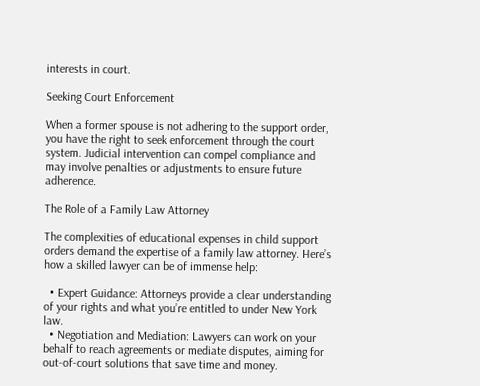interests in court.

Seeking Court Enforcement

When a former spouse is not adhering to the support order, you have the right to seek enforcement through the court system. Judicial intervention can compel compliance and may involve penalties or adjustments to ensure future adherence.

The Role of a Family Law Attorney

The complexities of educational expenses in child support orders demand the expertise of a family law attorney. Here’s how a skilled lawyer can be of immense help:

  • Expert Guidance: Attorneys provide a clear understanding of your rights and what you’re entitled to under New York law.
  • Negotiation and Mediation: Lawyers can work on your behalf to reach agreements or mediate disputes, aiming for out-of-court solutions that save time and money.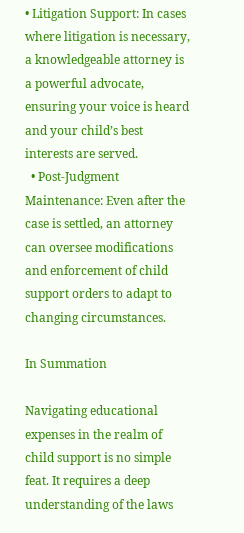• Litigation Support: In cases where litigation is necessary, a knowledgeable attorney is a powerful advocate, ensuring your voice is heard and your child’s best interests are served.
  • Post-Judgment Maintenance: Even after the case is settled, an attorney can oversee modifications and enforcement of child support orders to adapt to changing circumstances.

In Summation

Navigating educational expenses in the realm of child support is no simple feat. It requires a deep understanding of the laws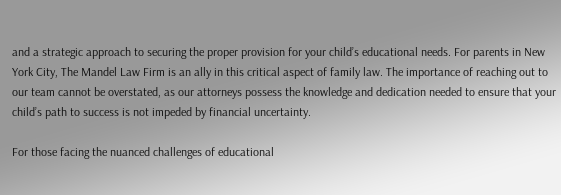and a strategic approach to securing the proper provision for your child’s educational needs. For parents in New York City, The Mandel Law Firm is an ally in this critical aspect of family law. The importance of reaching out to our team cannot be overstated, as our attorneys possess the knowledge and dedication needed to ensure that your child’s path to success is not impeded by financial uncertainty.

For those facing the nuanced challenges of educational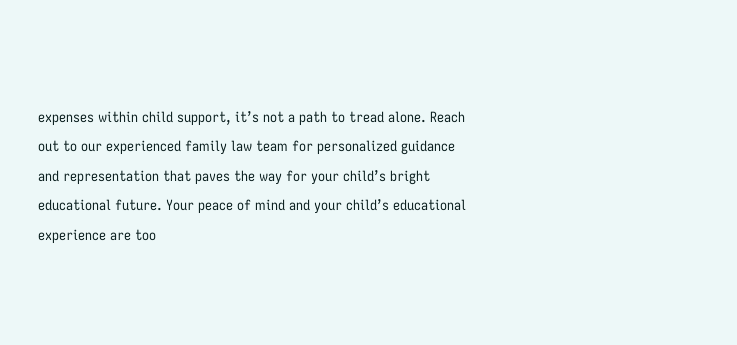expenses within child support, it’s not a path to tread alone. Reach out to our experienced family law team for personalized guidance and representation that paves the way for your child’s bright educational future. Your peace of mind and your child’s educational experience are too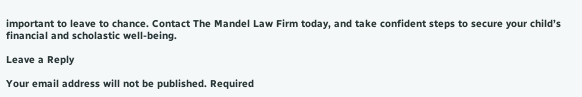important to leave to chance. Contact The Mandel Law Firm today, and take confident steps to secure your child’s financial and scholastic well-being.

Leave a Reply

Your email address will not be published. Required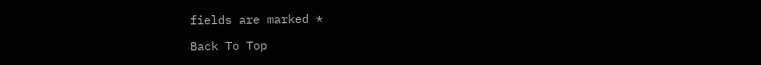fields are marked *

Back To Top